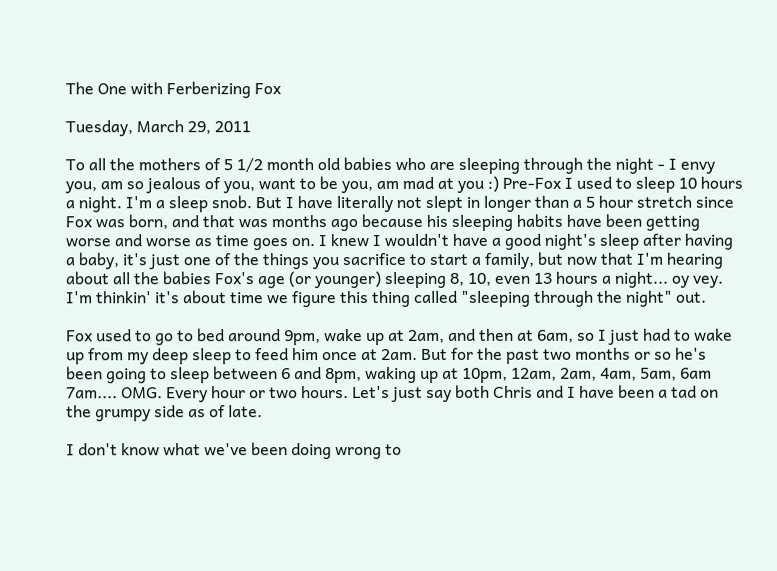The One with Ferberizing Fox

Tuesday, March 29, 2011

To all the mothers of 5 1/2 month old babies who are sleeping through the night - I envy you, am so jealous of you, want to be you, am mad at you :) Pre-Fox I used to sleep 10 hours a night. I'm a sleep snob. But I have literally not slept in longer than a 5 hour stretch since Fox was born, and that was months ago because his sleeping habits have been getting worse and worse as time goes on. I knew I wouldn't have a good night's sleep after having a baby, it's just one of the things you sacrifice to start a family, but now that I'm hearing about all the babies Fox's age (or younger) sleeping 8, 10, even 13 hours a night... oy vey. I'm thinkin' it's about time we figure this thing called "sleeping through the night" out.

Fox used to go to bed around 9pm, wake up at 2am, and then at 6am, so I just had to wake up from my deep sleep to feed him once at 2am. But for the past two months or so he's been going to sleep between 6 and 8pm, waking up at 10pm, 12am, 2am, 4am, 5am, 6am 7am.... OMG. Every hour or two hours. Let's just say both Chris and I have been a tad on the grumpy side as of late.

I don't know what we've been doing wrong to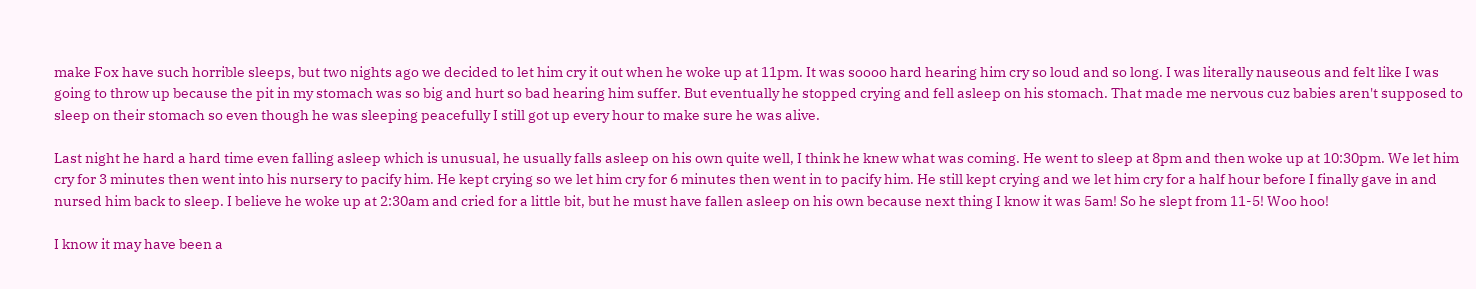make Fox have such horrible sleeps, but two nights ago we decided to let him cry it out when he woke up at 11pm. It was soooo hard hearing him cry so loud and so long. I was literally nauseous and felt like I was going to throw up because the pit in my stomach was so big and hurt so bad hearing him suffer. But eventually he stopped crying and fell asleep on his stomach. That made me nervous cuz babies aren't supposed to sleep on their stomach so even though he was sleeping peacefully I still got up every hour to make sure he was alive.

Last night he hard a hard time even falling asleep which is unusual, he usually falls asleep on his own quite well, I think he knew what was coming. He went to sleep at 8pm and then woke up at 10:30pm. We let him cry for 3 minutes then went into his nursery to pacify him. He kept crying so we let him cry for 6 minutes then went in to pacify him. He still kept crying and we let him cry for a half hour before I finally gave in and nursed him back to sleep. I believe he woke up at 2:30am and cried for a little bit, but he must have fallen asleep on his own because next thing I know it was 5am! So he slept from 11-5! Woo hoo!

I know it may have been a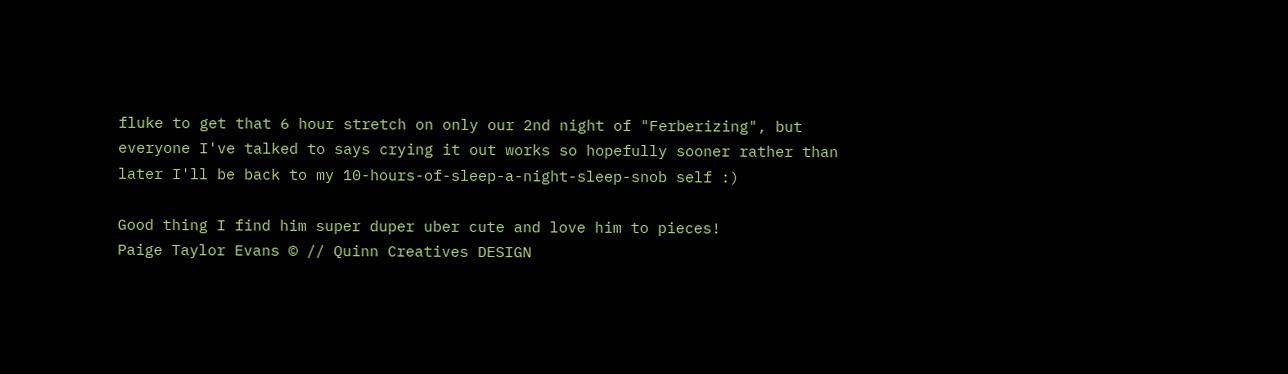fluke to get that 6 hour stretch on only our 2nd night of "Ferberizing", but everyone I've talked to says crying it out works so hopefully sooner rather than later I'll be back to my 10-hours-of-sleep-a-night-sleep-snob self :)

Good thing I find him super duper uber cute and love him to pieces!
Paige Taylor Evans © // Quinn Creatives DESIGN